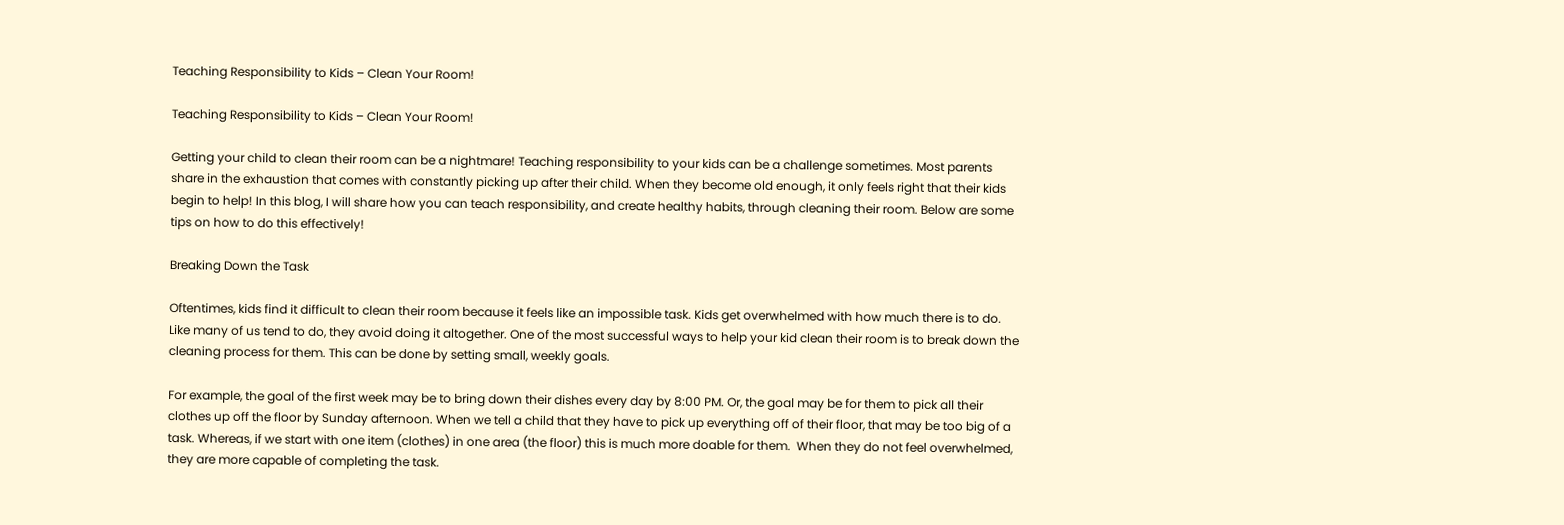Teaching Responsibility to Kids – Clean Your Room!

Teaching Responsibility to Kids – Clean Your Room!

Getting your child to clean their room can be a nightmare! Teaching responsibility to your kids can be a challenge sometimes. Most parents share in the exhaustion that comes with constantly picking up after their child. When they become old enough, it only feels right that their kids begin to help! In this blog, I will share how you can teach responsibility, and create healthy habits, through cleaning their room. Below are some tips on how to do this effectively!

Breaking Down the Task

Oftentimes, kids find it difficult to clean their room because it feels like an impossible task. Kids get overwhelmed with how much there is to do.  Like many of us tend to do, they avoid doing it altogether. One of the most successful ways to help your kid clean their room is to break down the cleaning process for them. This can be done by setting small, weekly goals.

For example, the goal of the first week may be to bring down their dishes every day by 8:00 PM. Or, the goal may be for them to pick all their clothes up off the floor by Sunday afternoon. When we tell a child that they have to pick up everything off of their floor, that may be too big of a task. Whereas, if we start with one item (clothes) in one area (the floor) this is much more doable for them.  When they do not feel overwhelmed, they are more capable of completing the task.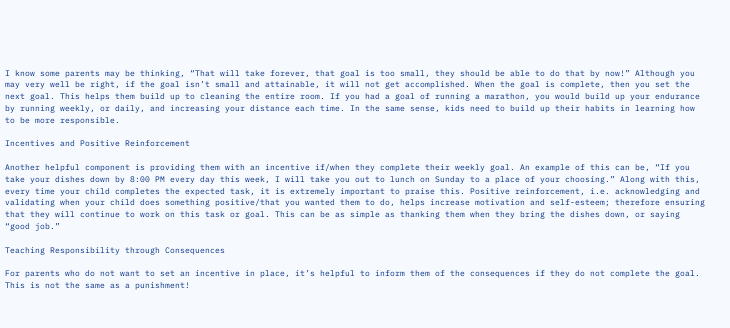I know some parents may be thinking, “That will take forever, that goal is too small, they should be able to do that by now!” Although you may very well be right, if the goal isn’t small and attainable, it will not get accomplished. When the goal is complete, then you set the next goal. This helps them build up to cleaning the entire room. If you had a goal of running a marathon, you would build up your endurance by running weekly, or daily, and increasing your distance each time. In the same sense, kids need to build up their habits in learning how to be more responsible.

Incentives and Positive Reinforcement

Another helpful component is providing them with an incentive if/when they complete their weekly goal. An example of this can be, “If you take your dishes down by 8:00 PM every day this week, I will take you out to lunch on Sunday to a place of your choosing.” Along with this, every time your child completes the expected task, it is extremely important to praise this. Positive reinforcement, i.e. acknowledging and validating when your child does something positive/that you wanted them to do, helps increase motivation and self-esteem; therefore ensuring that they will continue to work on this task or goal. This can be as simple as thanking them when they bring the dishes down, or saying “good job.”

Teaching Responsibility through Consequences

For parents who do not want to set an incentive in place, it’s helpful to inform them of the consequences if they do not complete the goal. This is not the same as a punishment!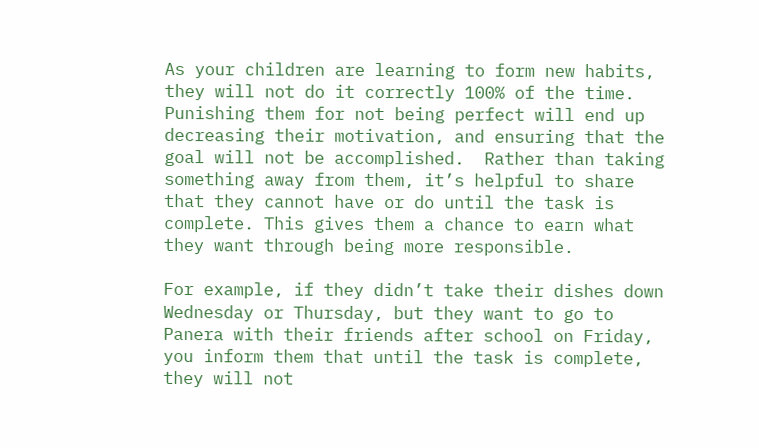As your children are learning to form new habits, they will not do it correctly 100% of the time. Punishing them for not being perfect will end up decreasing their motivation, and ensuring that the goal will not be accomplished.  Rather than taking something away from them, it’s helpful to share that they cannot have or do until the task is complete. This gives them a chance to earn what they want through being more responsible.

For example, if they didn’t take their dishes down Wednesday or Thursday, but they want to go to Panera with their friends after school on Friday, you inform them that until the task is complete, they will not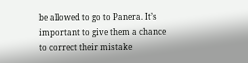be allowed to go to Panera. It’s important to give them a chance to correct their mistake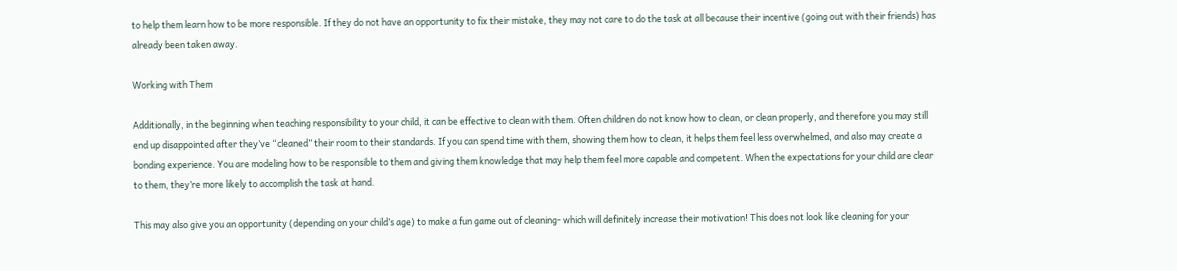to help them learn how to be more responsible. If they do not have an opportunity to fix their mistake, they may not care to do the task at all because their incentive (going out with their friends) has already been taken away.

Working with Them

Additionally, in the beginning when teaching responsibility to your child, it can be effective to clean with them. Often children do not know how to clean, or clean properly, and therefore you may still end up disappointed after they’ve “cleaned” their room to their standards. If you can spend time with them, showing them how to clean, it helps them feel less overwhelmed, and also may create a bonding experience. You are modeling how to be responsible to them and giving them knowledge that may help them feel more capable and competent. When the expectations for your child are clear to them, they’re more likely to accomplish the task at hand.

This may also give you an opportunity (depending on your child’s age) to make a fun game out of cleaning- which will definitely increase their motivation! This does not look like cleaning for your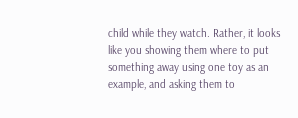child while they watch. Rather, it looks like you showing them where to put something away using one toy as an example, and asking them to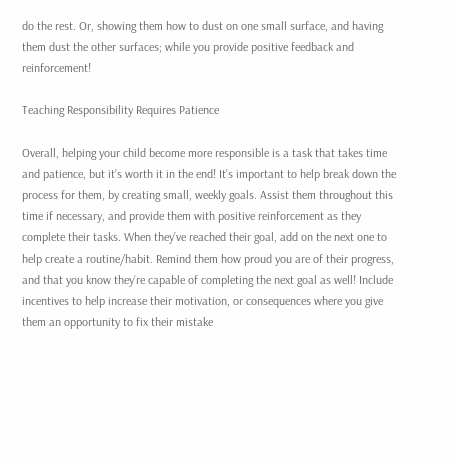do the rest. Or, showing them how to dust on one small surface, and having them dust the other surfaces; while you provide positive feedback and reinforcement!

Teaching Responsibility Requires Patience

Overall, helping your child become more responsible is a task that takes time and patience, but it’s worth it in the end! It’s important to help break down the process for them, by creating small, weekly goals. Assist them throughout this time if necessary, and provide them with positive reinforcement as they complete their tasks. When they’ve reached their goal, add on the next one to help create a routine/habit. Remind them how proud you are of their progress, and that you know they’re capable of completing the next goal as well! Include incentives to help increase their motivation, or consequences where you give them an opportunity to fix their mistake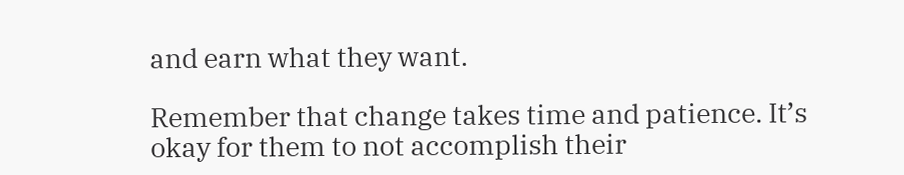and earn what they want.

Remember that change takes time and patience. It’s okay for them to not accomplish their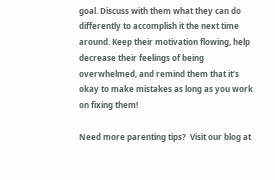goal. Discuss with them what they can do differently to accomplish it the next time around. Keep their motivation flowing, help decrease their feelings of being overwhelmed, and remind them that it’s okay to make mistakes as long as you work on fixing them!

Need more parenting tips?  Visit our blog at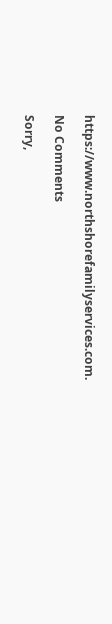https://www.northshorefamilyservices.com.

No Comments

Sorry,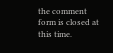the comment form is closed at this time.